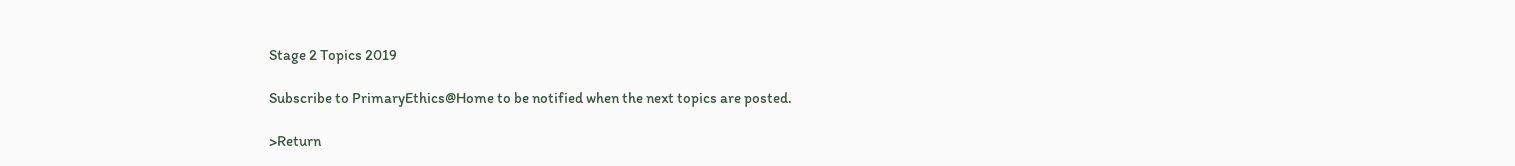Stage 2 Topics 2019

Subscribe to PrimaryEthics@Home to be notified when the next topics are posted.

>Return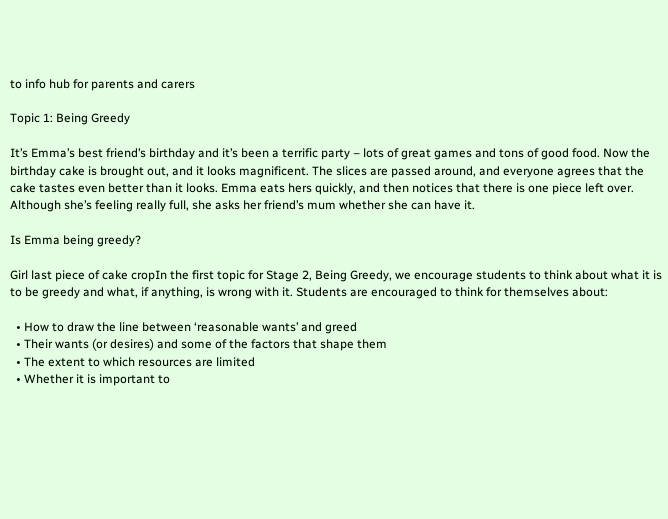to info hub for parents and carers

Topic 1: Being Greedy

It’s Emma’s best friend’s birthday and it’s been a terrific party – lots of great games and tons of good food. Now the birthday cake is brought out, and it looks magnificent. The slices are passed around, and everyone agrees that the cake tastes even better than it looks. Emma eats hers quickly, and then notices that there is one piece left over. Although she’s feeling really full, she asks her friend’s mum whether she can have it.

Is Emma being greedy?

Girl last piece of cake cropIn the first topic for Stage 2, Being Greedy, we encourage students to think about what it is to be greedy and what, if anything, is wrong with it. Students are encouraged to think for themselves about:

  • How to draw the line between ‘reasonable wants’ and greed
  • Their wants (or desires) and some of the factors that shape them
  • The extent to which resources are limited
  • Whether it is important to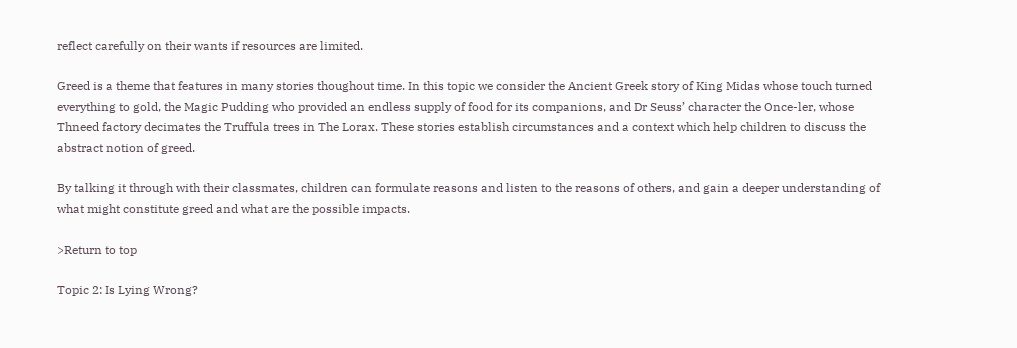reflect carefully on their wants if resources are limited.

Greed is a theme that features in many stories thoughout time. In this topic we consider the Ancient Greek story of King Midas whose touch turned everything to gold, the Magic Pudding who provided an endless supply of food for its companions, and Dr Seuss’ character the Once-ler, whose Thneed factory decimates the Truffula trees in The Lorax. These stories establish circumstances and a context which help children to discuss the abstract notion of greed.

By talking it through with their classmates, children can formulate reasons and listen to the reasons of others, and gain a deeper understanding of what might constitute greed and what are the possible impacts.

>Return to top

Topic 2: Is Lying Wrong?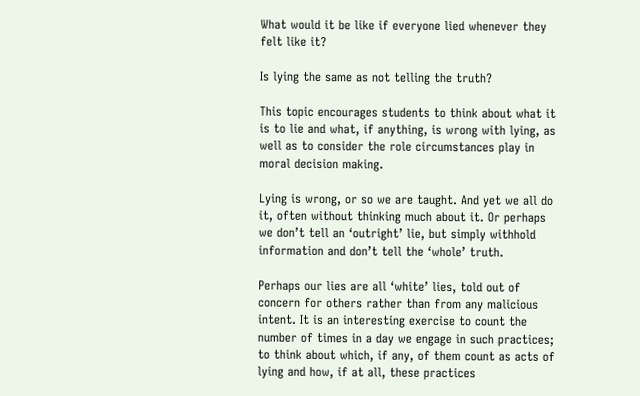What would it be like if everyone lied whenever they felt like it?

Is lying the same as not telling the truth?

This topic encourages students to think about what it is to lie and what, if anything, is wrong with lying, as well as to consider the role circumstances play in moral decision making.

Lying is wrong, or so we are taught. And yet we all do it, often without thinking much about it. Or perhaps we don’t tell an ‘outright’ lie, but simply withhold information and don’t tell the ‘whole’ truth.

Perhaps our lies are all ‘white’ lies, told out of concern for others rather than from any malicious intent. It is an interesting exercise to count the number of times in a day we engage in such practices; to think about which, if any, of them count as acts of lying and how, if at all, these practices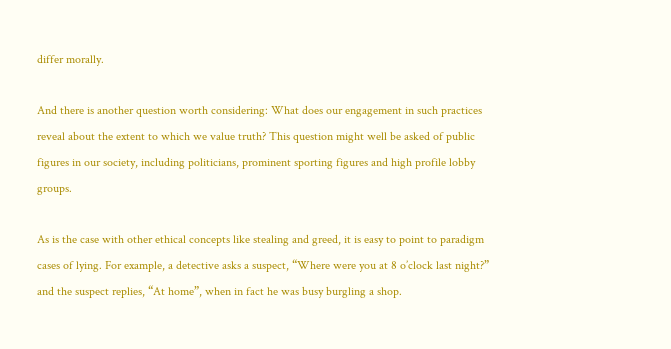differ morally.

And there is another question worth considering: What does our engagement in such practices reveal about the extent to which we value truth? This question might well be asked of public figures in our society, including politicians, prominent sporting figures and high profile lobby groups.

As is the case with other ethical concepts like stealing and greed, it is easy to point to paradigm cases of lying. For example, a detective asks a suspect, “Where were you at 8 o’clock last night?” and the suspect replies, “At home”, when in fact he was busy burgling a shop.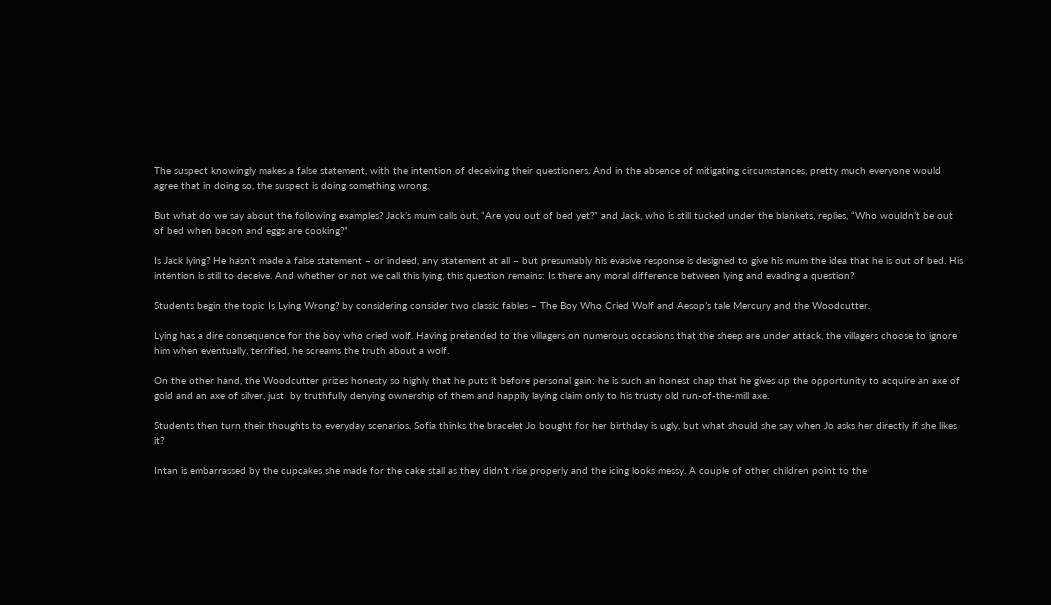The suspect knowingly makes a false statement, with the intention of deceiving their questioners. And in the absence of mitigating circumstances, pretty much everyone would agree that in doing so, the suspect is doing something wrong.

But what do we say about the following examples? Jack’s mum calls out, “Are you out of bed yet?” and Jack, who is still tucked under the blankets, replies, “Who wouldn’t be out of bed when bacon and eggs are cooking?”

Is Jack lying? He hasn’t made a false statement – or indeed, any statement at all – but presumably his evasive response is designed to give his mum the idea that he is out of bed. His intention is still to deceive. And whether or not we call this lying, this question remains: Is there any moral difference between lying and evading a question?

Students begin the topic Is Lying Wrong? by considering consider two classic fables – The Boy Who Cried Wolf and Aesop’s tale Mercury and the Woodcutter.

Lying has a dire consequence for the boy who cried wolf. Having pretended to the villagers on numerous occasions that the sheep are under attack, the villagers choose to ignore him when eventually, terrified, he screams the truth about a wolf.

On the other hand, the Woodcutter prizes honesty so highly that he puts it before personal gain: he is such an honest chap that he gives up the opportunity to acquire an axe of gold and an axe of silver, just  by truthfully denying ownership of them and happily laying claim only to his trusty old run-of-the-mill axe.

Students then turn their thoughts to everyday scenarios. Sofia thinks the bracelet Jo bought for her birthday is ugly, but what should she say when Jo asks her directly if she likes it?

Intan is embarrassed by the cupcakes she made for the cake stall as they didn’t rise properly and the icing looks messy. A couple of other children point to the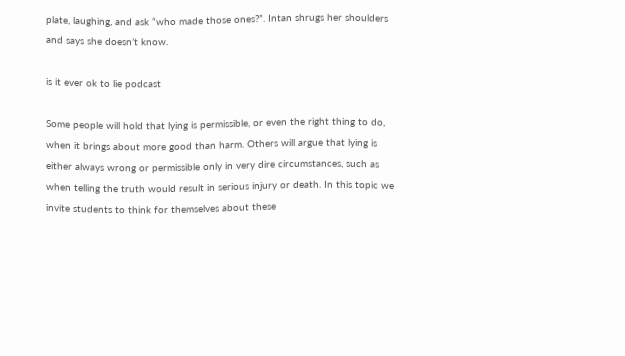plate, laughing, and ask “who made those ones?”. Intan shrugs her shoulders and says she doesn’t know.

is it ever ok to lie podcast

Some people will hold that lying is permissible, or even the right thing to do, when it brings about more good than harm. Others will argue that lying is either always wrong or permissible only in very dire circumstances, such as when telling the truth would result in serious injury or death. In this topic we invite students to think for themselves about these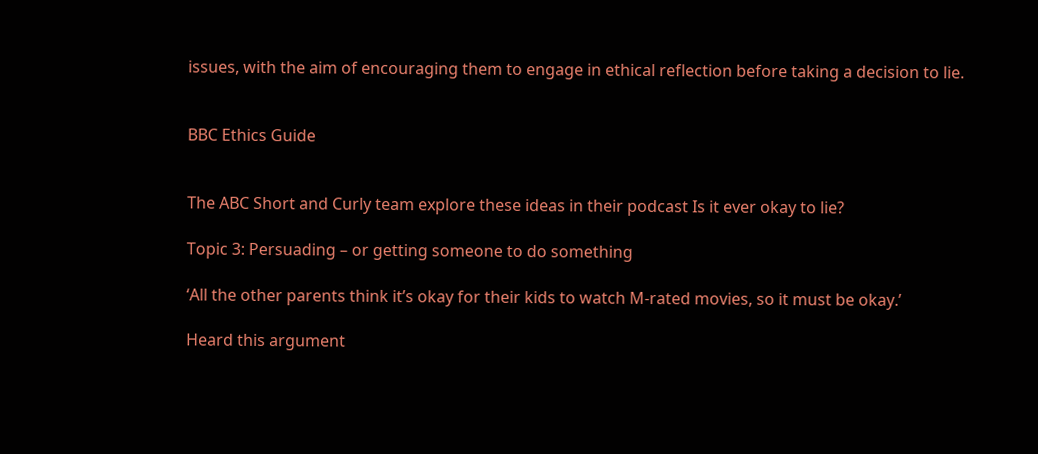issues, with the aim of encouraging them to engage in ethical reflection before taking a decision to lie.


BBC Ethics Guide


The ABC Short and Curly team explore these ideas in their podcast Is it ever okay to lie?

Topic 3: Persuading – or getting someone to do something

‘All the other parents think it’s okay for their kids to watch M-rated movies, so it must be okay.’

Heard this argument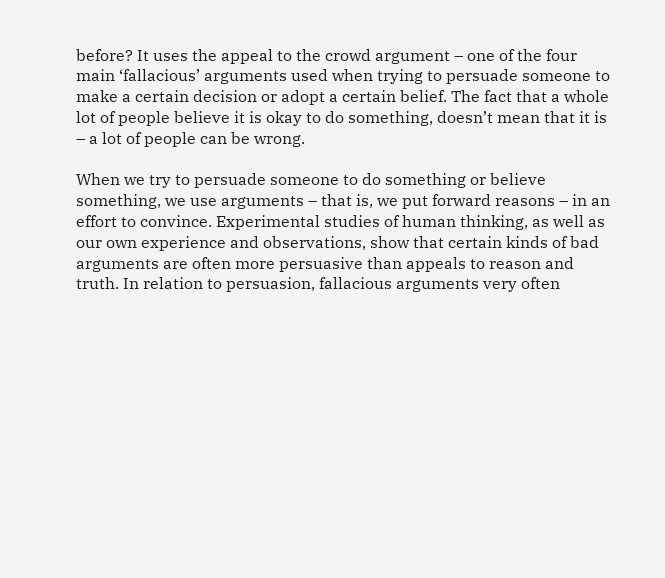before? It uses the appeal to the crowd argument – one of the four main ‘fallacious’ arguments used when trying to persuade someone to make a certain decision or adopt a certain belief. The fact that a whole lot of people believe it is okay to do something, doesn’t mean that it is – a lot of people can be wrong.

When we try to persuade someone to do something or believe something, we use arguments – that is, we put forward reasons – in an effort to convince. Experimental studies of human thinking, as well as our own experience and observations, show that certain kinds of bad arguments are often more persuasive than appeals to reason and truth. In relation to persuasion, fallacious arguments very often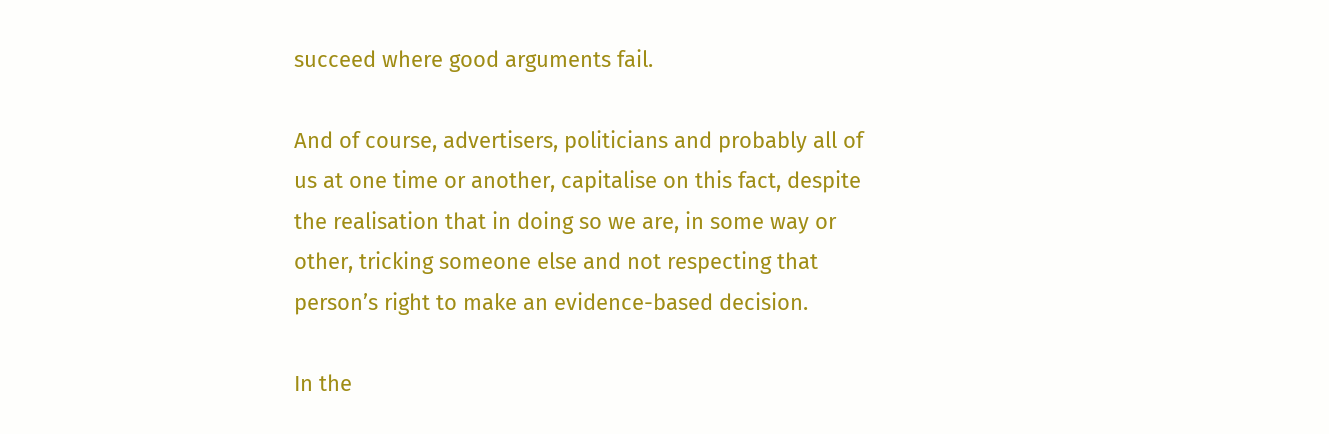succeed where good arguments fail.

And of course, advertisers, politicians and probably all of us at one time or another, capitalise on this fact, despite the realisation that in doing so we are, in some way or other, tricking someone else and not respecting that person’s right to make an evidence-based decision.

In the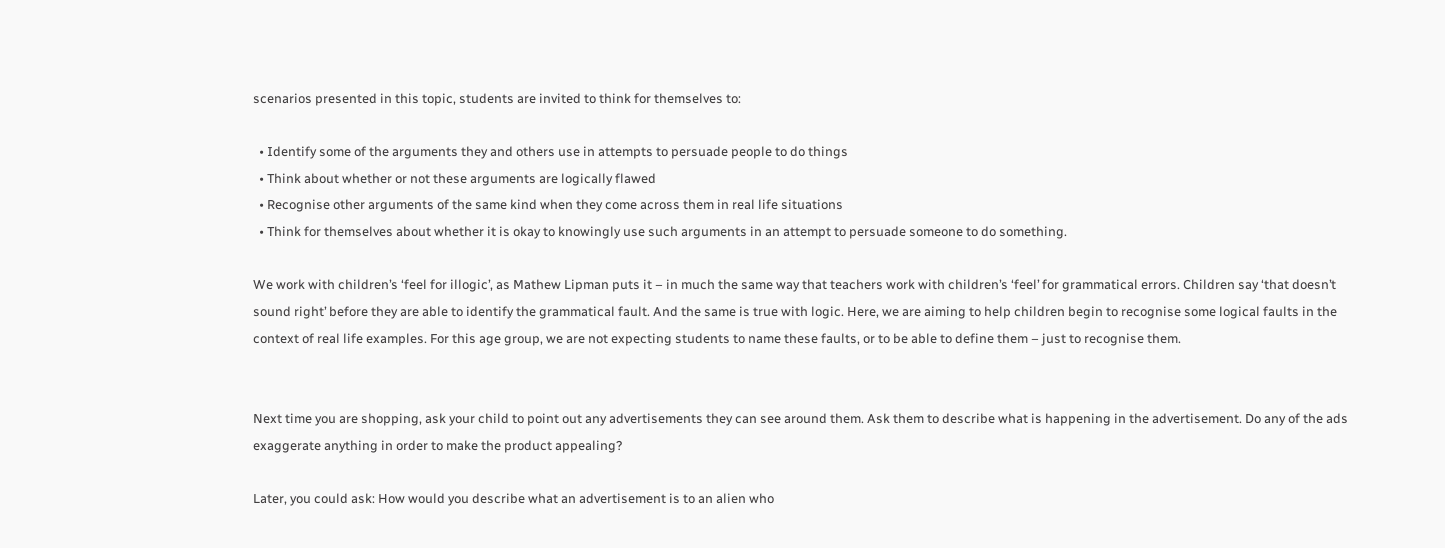scenarios presented in this topic, students are invited to think for themselves to:

  • Identify some of the arguments they and others use in attempts to persuade people to do things
  • Think about whether or not these arguments are logically flawed
  • Recognise other arguments of the same kind when they come across them in real life situations
  • Think for themselves about whether it is okay to knowingly use such arguments in an attempt to persuade someone to do something.

We work with children’s ‘feel for illogic’, as Mathew Lipman puts it – in much the same way that teachers work with children’s ‘feel’ for grammatical errors. Children say ‘that doesn’t sound right’ before they are able to identify the grammatical fault. And the same is true with logic. Here, we are aiming to help children begin to recognise some logical faults in the context of real life examples. For this age group, we are not expecting students to name these faults, or to be able to define them – just to recognise them.


Next time you are shopping, ask your child to point out any advertisements they can see around them. Ask them to describe what is happening in the advertisement. Do any of the ads exaggerate anything in order to make the product appealing?

Later, you could ask: How would you describe what an advertisement is to an alien who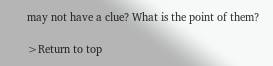may not have a clue? What is the point of them?

>Return to top